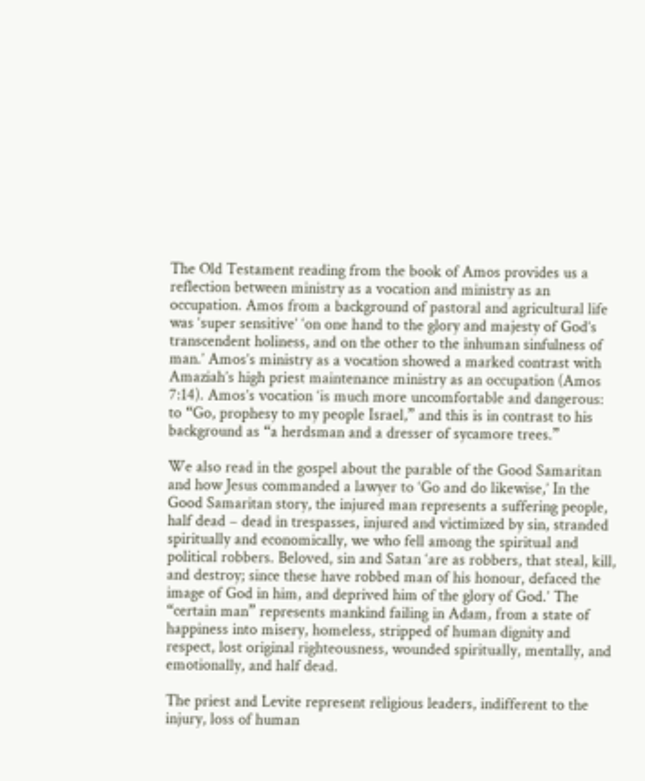The Old Testament reading from the book of Amos provides us a reflection between ministry as a vocation and ministry as an occupation. Amos from a background of pastoral and agricultural life was ‘super sensitive’ ‘on one hand to the glory and majesty of God’s transcendent holiness, and on the other to the inhuman sinfulness of man.’ Amos’s ministry as a vocation showed a marked contrast with Amaziah’s high priest maintenance ministry as an occupation (Amos 7:14). Amos’s vocation ‘is much more uncomfortable and dangerous: to “Go, prophesy to my people Israel,” and this is in contrast to his background as “a herdsman and a dresser of sycamore trees.”

We also read in the gospel about the parable of the Good Samaritan and how Jesus commanded a lawyer to ‘Go and do likewise,’ In the Good Samaritan story, the injured man represents a suffering people, half dead – dead in trespasses, injured and victimized by sin, stranded spiritually and economically, we who fell among the spiritual and political robbers. Beloved, sin and Satan ‘are as robbers, that steal, kill, and destroy; since these have robbed man of his honour, defaced the image of God in him, and deprived him of the glory of God.’ The “certain man” represents mankind failing in Adam, from a state of happiness into misery, homeless, stripped of human dignity and respect, lost original righteousness, wounded spiritually, mentally, and emotionally, and half dead.

The priest and Levite represent religious leaders, indifferent to the injury, loss of human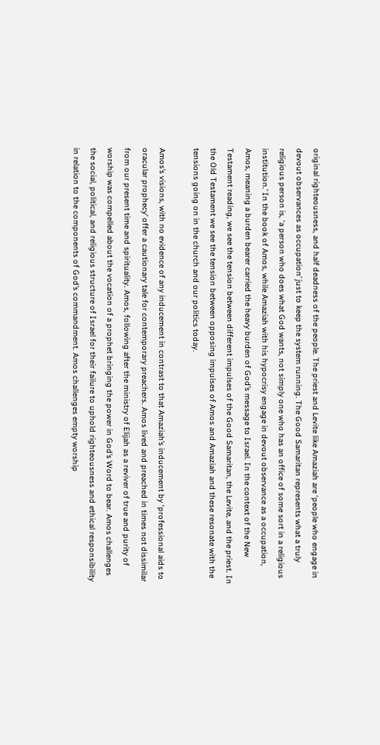original righteousness, and half deadness of the people. The priest and Levite like Amaziah are ‘people who engage in devout observances as occupation’ just to keep the system running. The Good Samaritan represents what a truly religious person is, ‘a person who does what God wants, not simply one who has an office of some sort in a religious institution.’ In the book of Amos, while Amaziah with his hypocrisy engage in devout observance as a occupation, Amos, meaning a burden bearer carried the heavy burden of God’s message to Israel. In the context of the New Testament reading, we see the tension between different impulses of the Good Samaritan, the Levite, and the priest. In the Old Testament we see the tension between opposing impulses of Amos and Amaziah and these resonate with the tensions going on in the church and our politics today.

Amos’s visions, with no evidence of any inducement in contrast to that Amaziah’s inducement by ‘professional aids to oracular prophecy’ offer a cautionary tale for contemporary preachers. Amos lived and preached in times not dissimilar from our present time and spirituality. Amos, following after the ministry of Elijah as a reviver of true and purity of worship was compelled about the vocation of a prophet bringing the power in God’s Word to bear. Amos challenges the social, political, and religious structure of Israel for their failure to uphold righteousness and ethical responsibility in relation to the components of God’s commandment. Amos challenges empty worship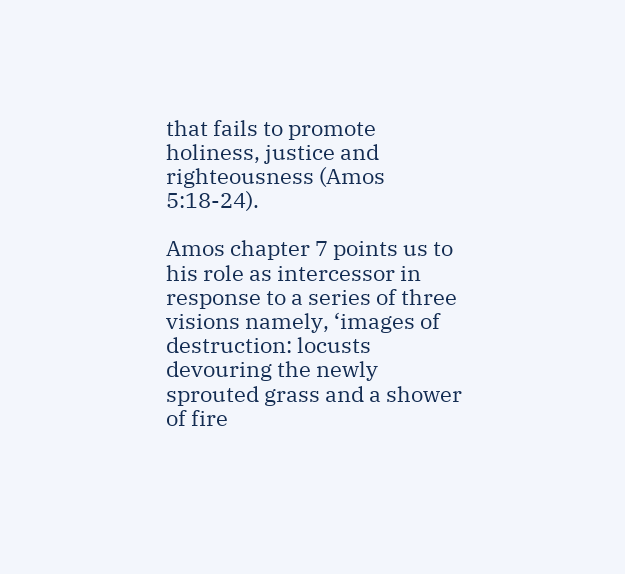that fails to promote holiness, justice and righteousness (Amos 5:18-24).

Amos chapter 7 points us to his role as intercessor in response to a series of three visions namely, ‘images of destruction: locusts devouring the newly sprouted grass and a shower of fire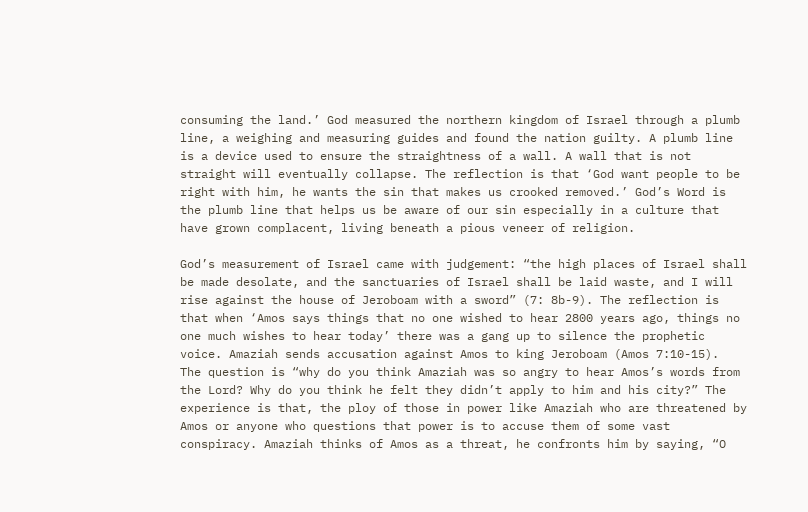consuming the land.’ God measured the northern kingdom of Israel through a plumb line, a weighing and measuring guides and found the nation guilty. A plumb line is a device used to ensure the straightness of a wall. A wall that is not straight will eventually collapse. The reflection is that ‘God want people to be right with him, he wants the sin that makes us crooked removed.’ God’s Word is the plumb line that helps us be aware of our sin especially in a culture that have grown complacent, living beneath a pious veneer of religion.

God’s measurement of Israel came with judgement: “the high places of Israel shall be made desolate, and the sanctuaries of Israel shall be laid waste, and I will rise against the house of Jeroboam with a sword” (7: 8b-9). The reflection is that when ‘Amos says things that no one wished to hear 2800 years ago, things no one much wishes to hear today’ there was a gang up to silence the prophetic voice. Amaziah sends accusation against Amos to king Jeroboam (Amos 7:10-15).  The question is “why do you think Amaziah was so angry to hear Amos’s words from the Lord? Why do you think he felt they didn’t apply to him and his city?” The experience is that, the ploy of those in power like Amaziah who are threatened by Amos or anyone who questions that power is to accuse them of some vast conspiracy. Amaziah thinks of Amos as a threat, he confronts him by saying, “O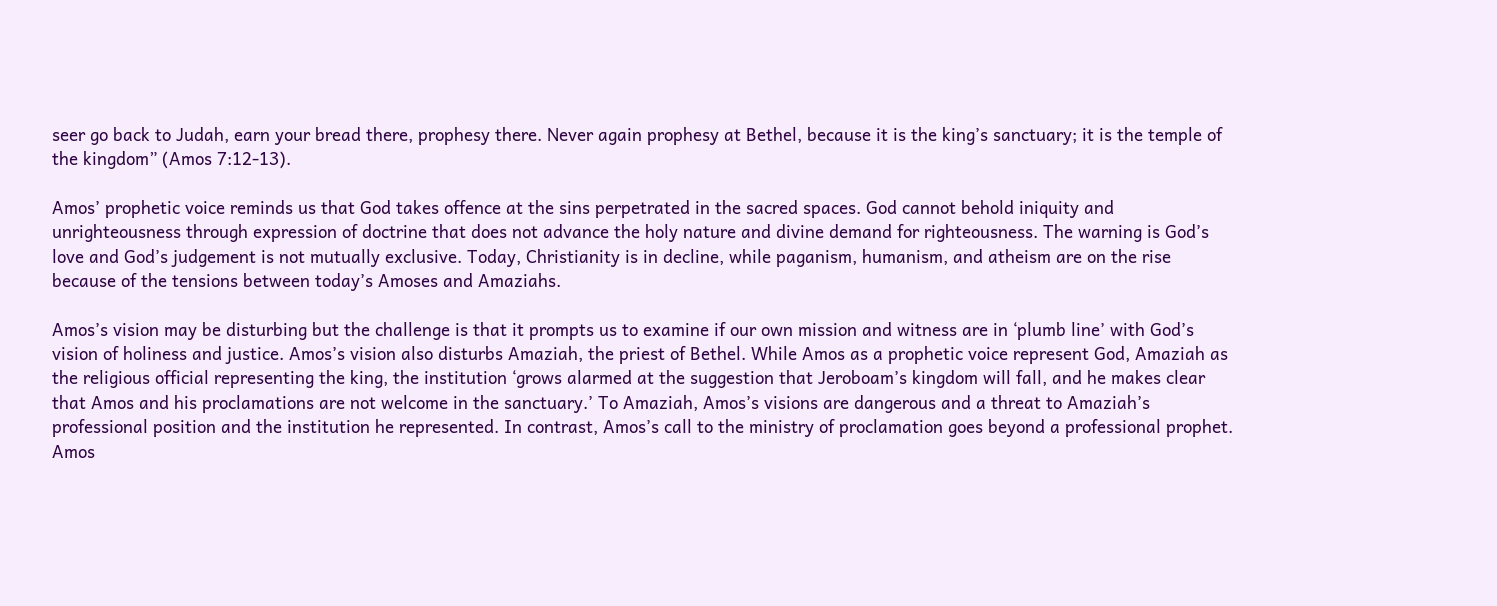seer go back to Judah, earn your bread there, prophesy there. Never again prophesy at Bethel, because it is the king’s sanctuary; it is the temple of the kingdom” (Amos 7:12-13).

Amos’ prophetic voice reminds us that God takes offence at the sins perpetrated in the sacred spaces. God cannot behold iniquity and unrighteousness through expression of doctrine that does not advance the holy nature and divine demand for righteousness. The warning is God’s love and God’s judgement is not mutually exclusive. Today, Christianity is in decline, while paganism, humanism, and atheism are on the rise because of the tensions between today’s Amoses and Amaziahs.

Amos’s vision may be disturbing but the challenge is that it prompts us to examine if our own mission and witness are in ‘plumb line’ with God’s vision of holiness and justice. Amos’s vision also disturbs Amaziah, the priest of Bethel. While Amos as a prophetic voice represent God, Amaziah as the religious official representing the king, the institution ‘grows alarmed at the suggestion that Jeroboam’s kingdom will fall, and he makes clear that Amos and his proclamations are not welcome in the sanctuary.’ To Amaziah, Amos’s visions are dangerous and a threat to Amaziah’s professional position and the institution he represented. In contrast, Amos’s call to the ministry of proclamation goes beyond a professional prophet. Amos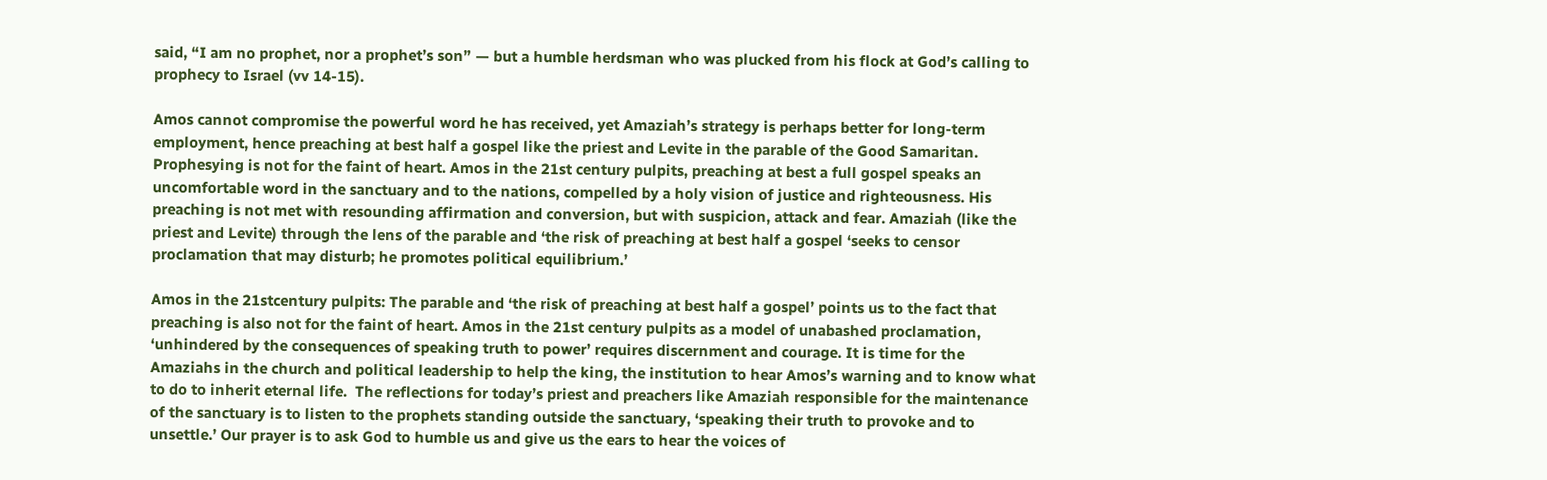said, “I am no prophet, nor a prophet’s son” — but a humble herdsman who was plucked from his flock at God’s calling to prophecy to Israel (vv 14-15).

Amos cannot compromise the powerful word he has received, yet Amaziah’s strategy is perhaps better for long-term employment, hence preaching at best half a gospel like the priest and Levite in the parable of the Good Samaritan. Prophesying is not for the faint of heart. Amos in the 21st century pulpits, preaching at best a full gospel speaks an uncomfortable word in the sanctuary and to the nations, compelled by a holy vision of justice and righteousness. His preaching is not met with resounding affirmation and conversion, but with suspicion, attack and fear. Amaziah (like the priest and Levite) through the lens of the parable and ‘the risk of preaching at best half a gospel ‘seeks to censor proclamation that may disturb; he promotes political equilibrium.’

Amos in the 21stcentury pulpits: The parable and ‘the risk of preaching at best half a gospel’ points us to the fact that preaching is also not for the faint of heart. Amos in the 21st century pulpits as a model of unabashed proclamation, ‘unhindered by the consequences of speaking truth to power’ requires discernment and courage. It is time for the Amaziahs in the church and political leadership to help the king, the institution to hear Amos’s warning and to know what to do to inherit eternal life.  The reflections for today’s priest and preachers like Amaziah responsible for the maintenance of the sanctuary is to listen to the prophets standing outside the sanctuary, ‘speaking their truth to provoke and to unsettle.’ Our prayer is to ask God to humble us and give us the ears to hear the voices of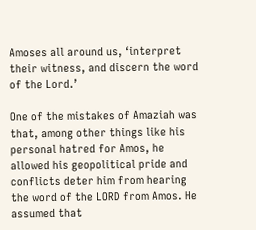Amoses all around us, ‘interpret their witness, and discern the word of the Lord.’

One of the mistakes of Amaziah was that, among other things like his personal hatred for Amos, he allowed his geopolitical pride and conflicts deter him from hearing the word of the LORD from Amos. He assumed that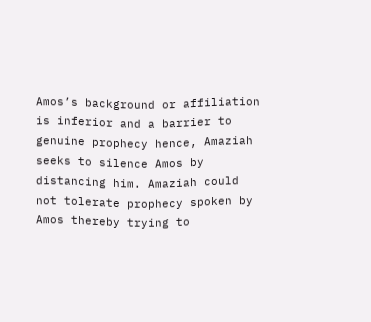Amos’s background or affiliation is inferior and a barrier to genuine prophecy hence, Amaziah seeks to silence Amos by distancing him. Amaziah could not tolerate prophecy spoken by Amos thereby trying to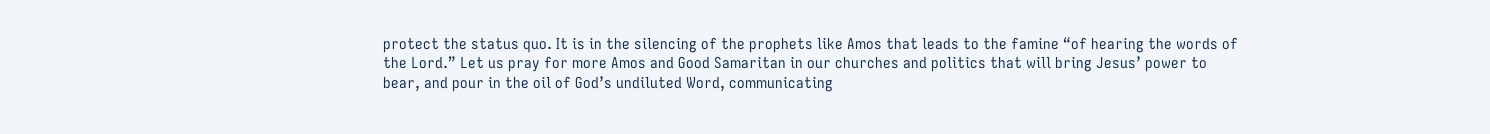protect the status quo. It is in the silencing of the prophets like Amos that leads to the famine “of hearing the words of the Lord.” Let us pray for more Amos and Good Samaritan in our churches and politics that will bring Jesus’ power to bear, and pour in the oil of God’s undiluted Word, communicating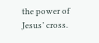the power of Jesus’ cross.